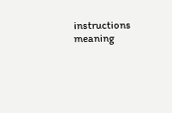instructions meaning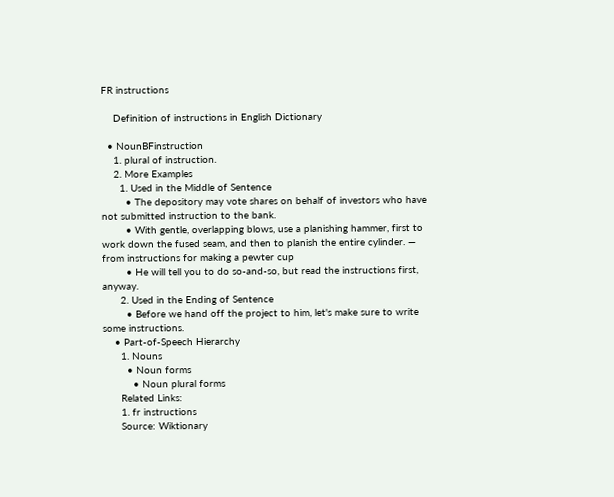FR instructions

    Definition of instructions in English Dictionary

  • NounBFinstruction
    1. plural of instruction.
    2. More Examples
      1. Used in the Middle of Sentence
        • The depository may vote shares on behalf of investors who have not submitted instruction to the bank.
        • With gentle, overlapping blows, use a planishing hammer, first to work down the fused seam, and then to planish the entire cylinder. — from instructions for making a pewter cup
        • He will tell you to do so-and-so, but read the instructions first, anyway.
      2. Used in the Ending of Sentence
        • Before we hand off the project to him, let's make sure to write some instructions.
    • Part-of-Speech Hierarchy
      1. Nouns
        • Noun forms
          • Noun plural forms
      Related Links:
      1. fr instructions
      Source: Wiktionary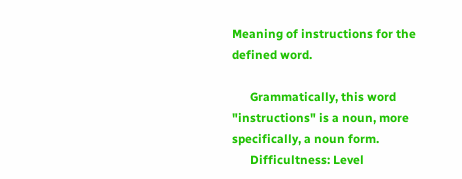Meaning of instructions for the defined word.

      Grammatically, this word "instructions" is a noun, more specifically, a noun form.
      Difficultness: Level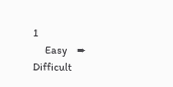1
      Easy     ➨     Difficult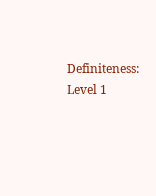Definiteness: Level 1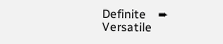Definite    ➨     Versatile